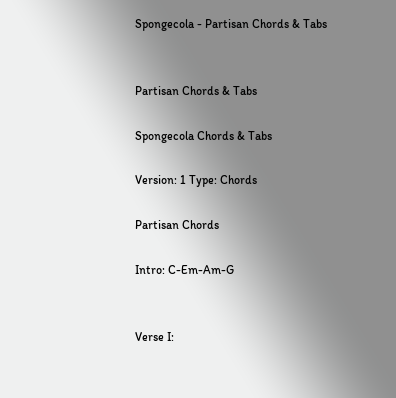Spongecola - Partisan Chords & Tabs


Partisan Chords & Tabs

Spongecola Chords & Tabs

Version: 1 Type: Chords

Partisan Chords

Intro: C-Em-Am-G


Verse I: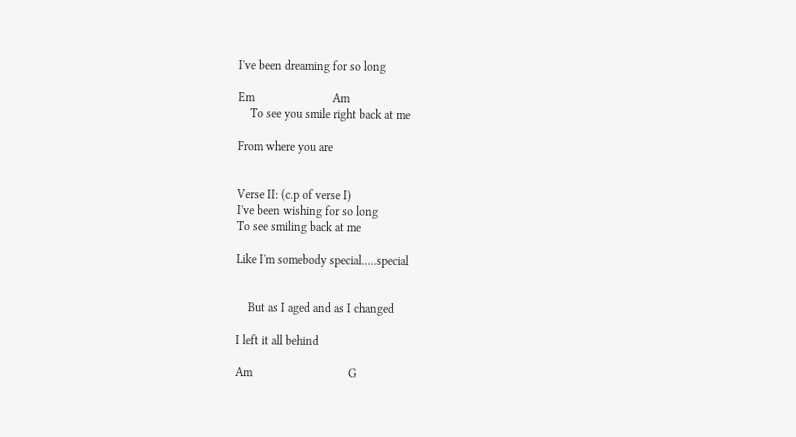I've been dreaming for so long

Em                          Am
    To see you smile right back at me

From where you are


Verse II: (c.p of verse I)
I've been wishing for so long
To see smiling back at me

Like I'm somebody special.....special


    But as I aged and as I changed

I left it all behind

Am                                G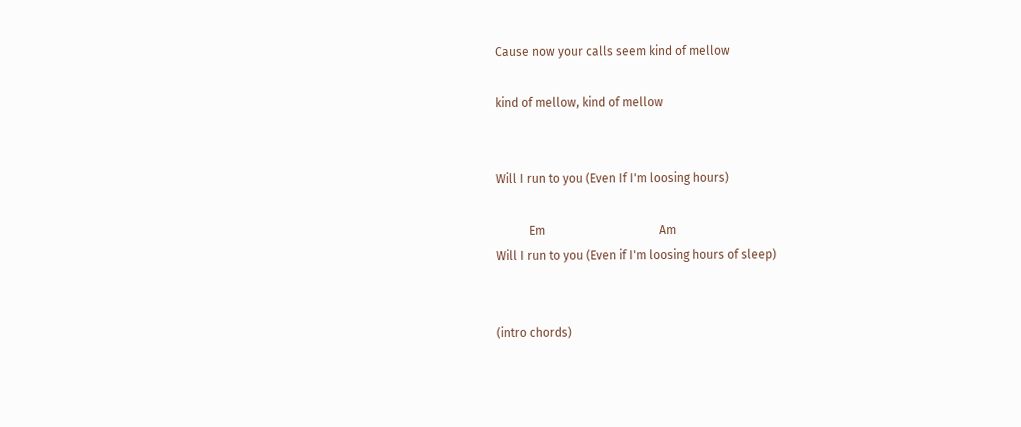Cause now your calls seem kind of mellow

kind of mellow, kind of mellow


Will I run to you (Even If I'm loosing hours)

           Em                                      Am
Will I run to you (Even if I'm loosing hours of sleep)


(intro chords)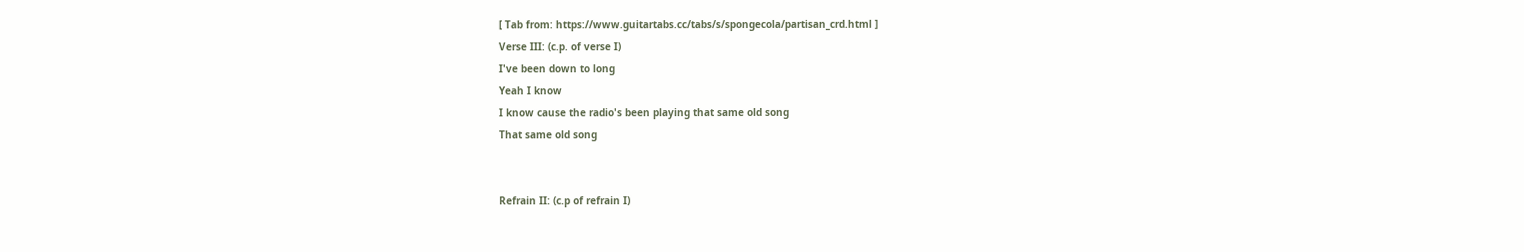[ Tab from: https://www.guitartabs.cc/tabs/s/spongecola/partisan_crd.html ]
Verse III: (c.p. of verse I)
I've been down to long
Yeah I know
I know cause the radio's been playing that same old song
That same old song


Refrain II: (c.p of refrain I)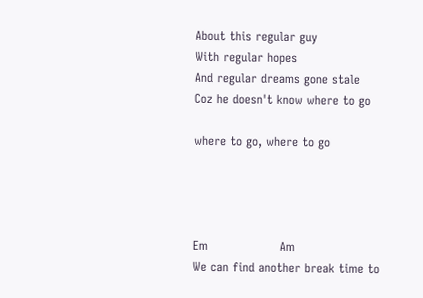About this regular guy
With regular hopes
And regular dreams gone stale
Coz he doesn't know where to go

where to go, where to go




Em                  Am
We can find another break time to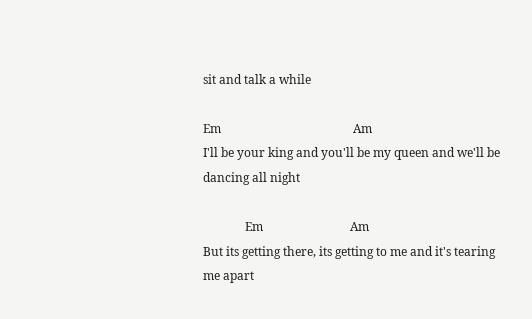sit and talk a while

Em                                            Am
I'll be your king and you'll be my queen and we'll be dancing all night

              Em                             Am
But its getting there, its getting to me and it's tearing me apart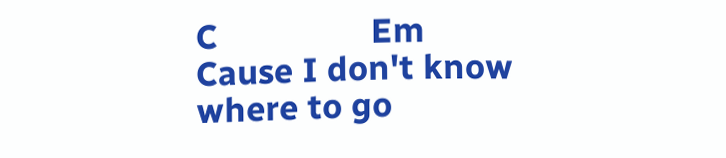C                 Em
Cause I don't know where to go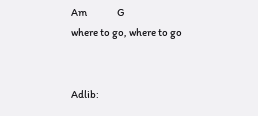Am               G
where to go, where to go


Adlib: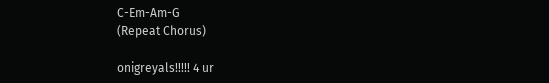C-Em-Am-G
(Repeat Chorus)

onigreyals!!!!! 4 ur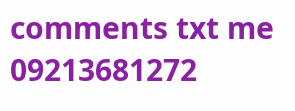comments txt me 09213681272